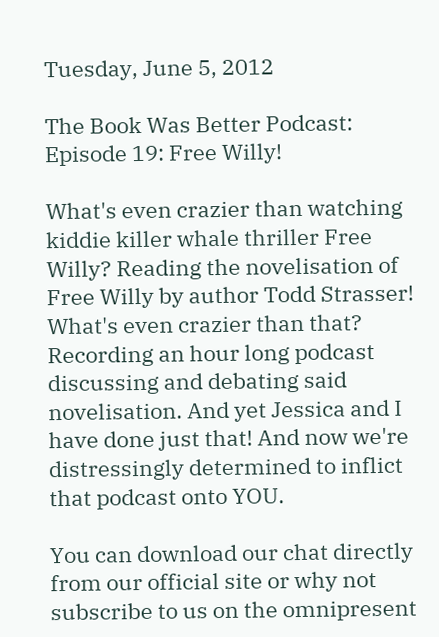Tuesday, June 5, 2012

The Book Was Better Podcast: Episode 19: Free Willy!

What's even crazier than watching kiddie killer whale thriller Free Willy? Reading the novelisation of Free Willy by author Todd Strasser! What's even crazier than that? Recording an hour long podcast discussing and debating said novelisation. And yet Jessica and I have done just that! And now we're distressingly determined to inflict that podcast onto YOU.

You can download our chat directly from our official site or why not subscribe to us on the omnipresent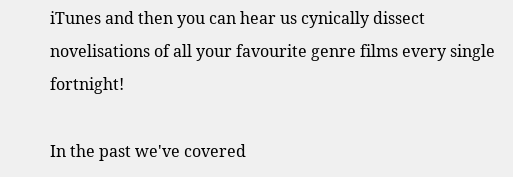iTunes and then you can hear us cynically dissect novelisations of all your favourite genre films every single fortnight!

In the past we've covered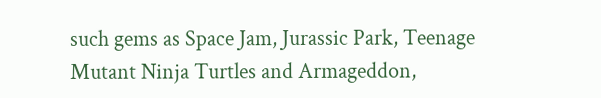such gems as Space Jam, Jurassic Park, Teenage Mutant Ninja Turtles and Armageddon,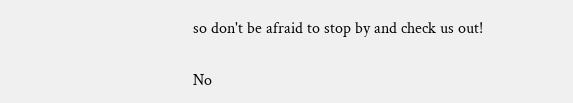so don't be afraid to stop by and check us out!

No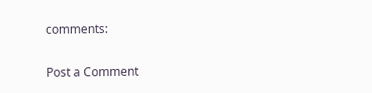comments:

Post a Comment